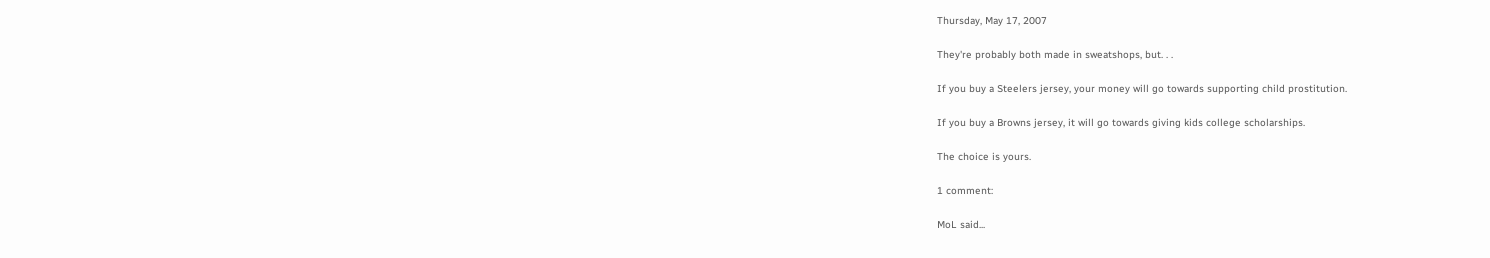Thursday, May 17, 2007

They're probably both made in sweatshops, but. . .

If you buy a Steelers jersey, your money will go towards supporting child prostitution.

If you buy a Browns jersey, it will go towards giving kids college scholarships.

The choice is yours.

1 comment:

MoL said...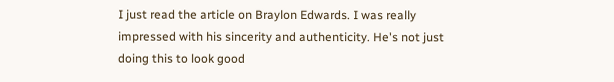I just read the article on Braylon Edwards. I was really impressed with his sincerity and authenticity. He's not just doing this to look good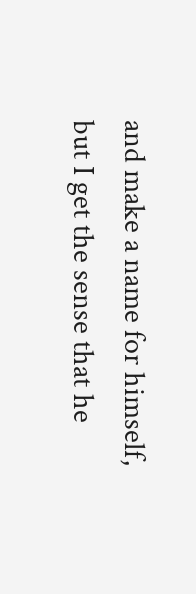and make a name for himself, but I get the sense that he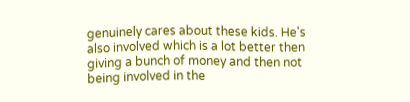genuinely cares about these kids. He's also involved which is a lot better then giving a bunch of money and then not being involved in the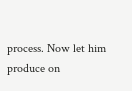process. Now let him produce on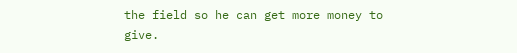the field so he can get more money to give.